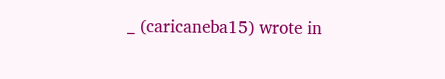_ (caricaneba15) wrote in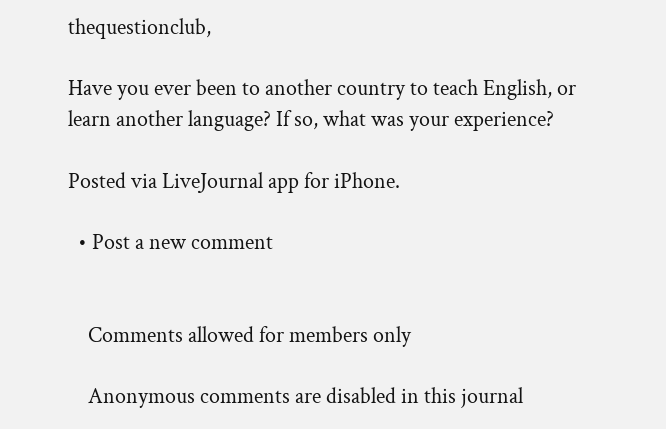thequestionclub,

Have you ever been to another country to teach English, or learn another language? If so, what was your experience?

Posted via LiveJournal app for iPhone.

  • Post a new comment


    Comments allowed for members only

    Anonymous comments are disabled in this journal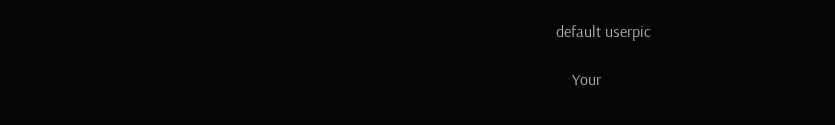default userpic

    Your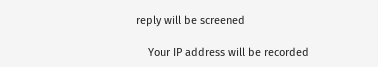reply will be screened

    Your IP address will be recorded